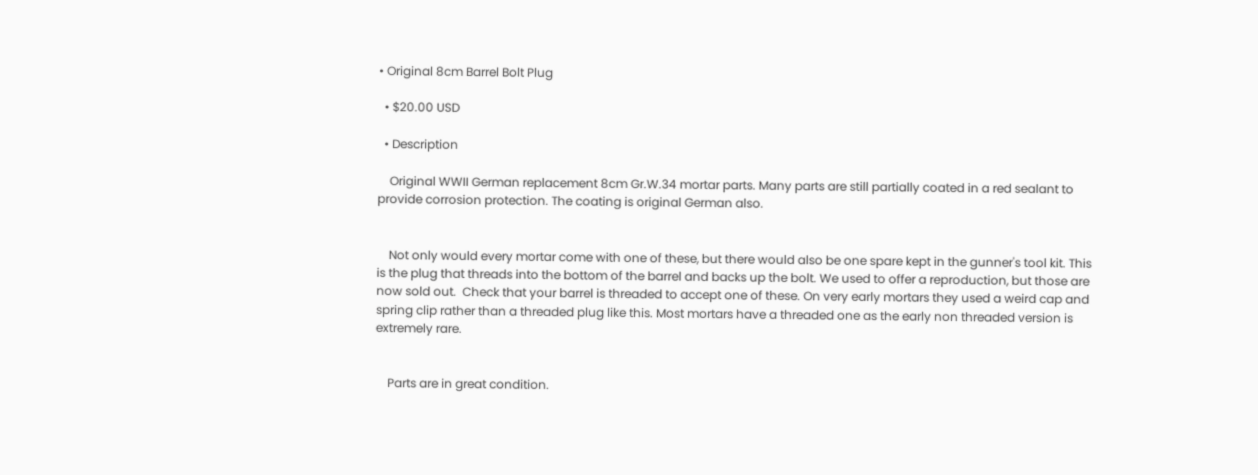• Original 8cm Barrel Bolt Plug

  • $20.00 USD

  • Description

    Original WWII German replacement 8cm Gr.W.34 mortar parts. Many parts are still partially coated in a red sealant to provide corrosion protection. The coating is original German also.


    Not only would every mortar come with one of these, but there would also be one spare kept in the gunner's tool kit. This is the plug that threads into the bottom of the barrel and backs up the bolt. We used to offer a reproduction, but those are now sold out.  Check that your barrel is threaded to accept one of these. On very early mortars they used a weird cap and spring clip rather than a threaded plug like this. Most mortars have a threaded one as the early non threaded version is extremely rare.


    Parts are in great condition.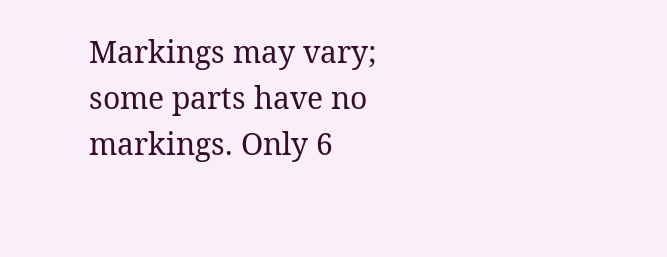Markings may vary; some parts have no markings. Only 6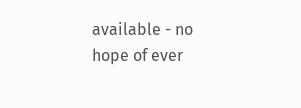available - no hope of ever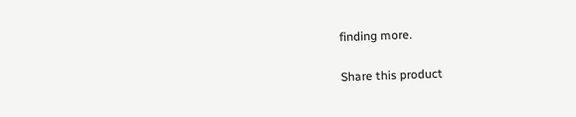finding more.

Share this product